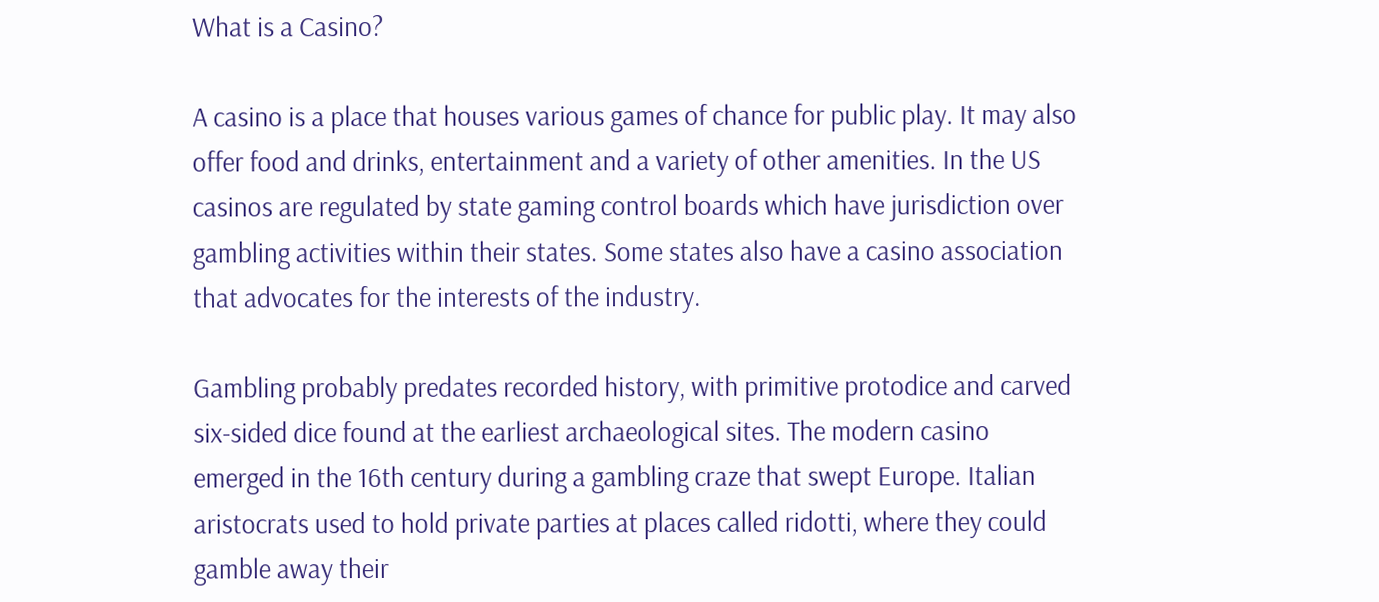What is a Casino?

A casino is a place that houses various games of chance for public play. It may also offer food and drinks, entertainment and a variety of other amenities. In the US casinos are regulated by state gaming control boards which have jurisdiction over gambling activities within their states. Some states also have a casino association that advocates for the interests of the industry.

Gambling probably predates recorded history, with primitive protodice and carved six-sided dice found at the earliest archaeological sites. The modern casino emerged in the 16th century during a gambling craze that swept Europe. Italian aristocrats used to hold private parties at places called ridotti, where they could gamble away their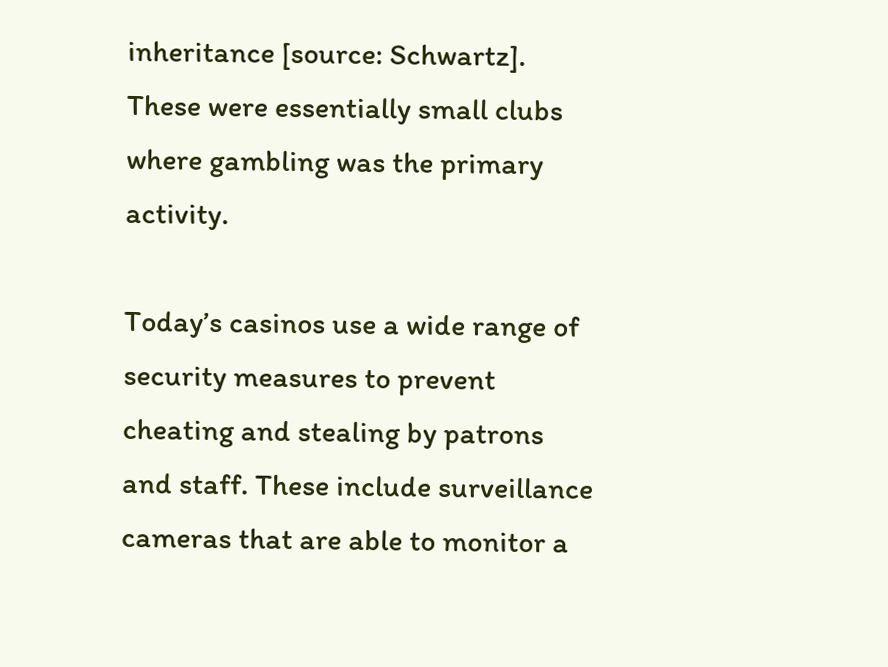inheritance [source: Schwartz]. These were essentially small clubs where gambling was the primary activity.

Today’s casinos use a wide range of security measures to prevent cheating and stealing by patrons and staff. These include surveillance cameras that are able to monitor a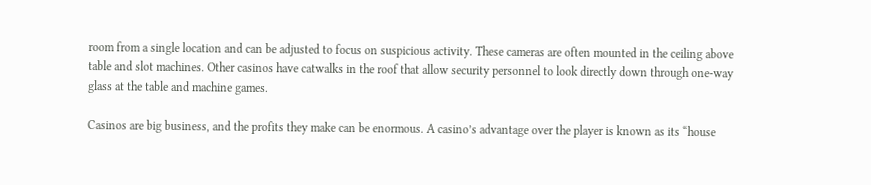room from a single location and can be adjusted to focus on suspicious activity. These cameras are often mounted in the ceiling above table and slot machines. Other casinos have catwalks in the roof that allow security personnel to look directly down through one-way glass at the table and machine games.

Casinos are big business, and the profits they make can be enormous. A casino’s advantage over the player is known as its “house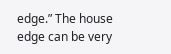edge.” The house edge can be very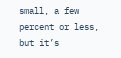small, a few percent or less, but it’s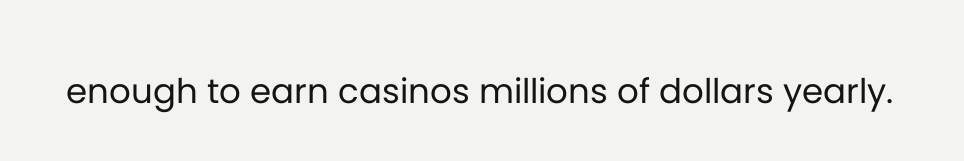enough to earn casinos millions of dollars yearly.